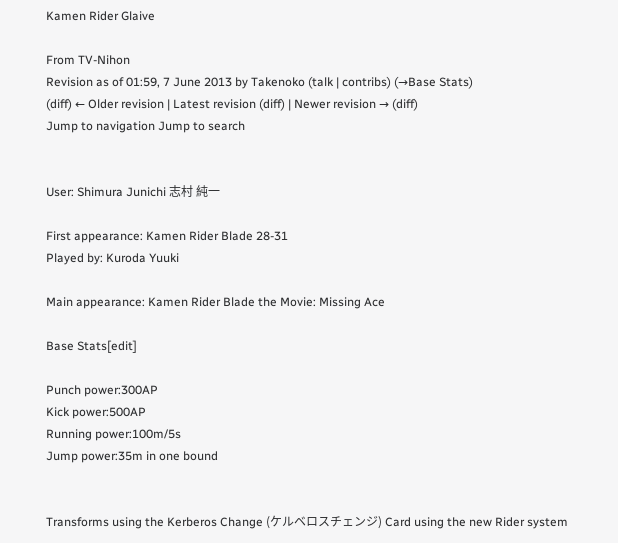Kamen Rider Glaive

From TV-Nihon
Revision as of 01:59, 7 June 2013 by Takenoko (talk | contribs) (→Base Stats)
(diff) ← Older revision | Latest revision (diff) | Newer revision → (diff)
Jump to navigation Jump to search


User: Shimura Junichi 志村 純一

First appearance: Kamen Rider Blade 28-31
Played by: Kuroda Yuuki

Main appearance: Kamen Rider Blade the Movie: Missing Ace

Base Stats[edit]

Punch power:300AP
Kick power:500AP
Running power:100m/5s
Jump power:35m in one bound


Transforms using the Kerberos Change (ケルベロスチェンジ) Card using the new Rider system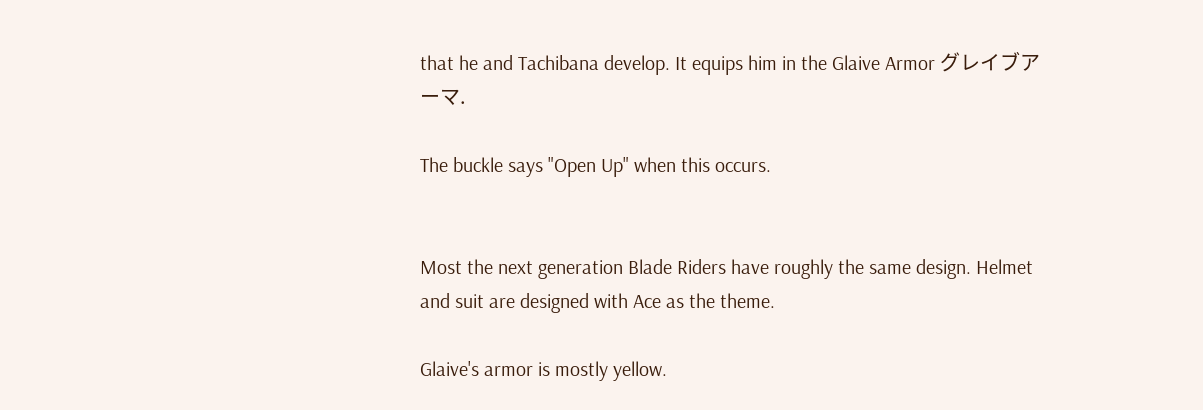that he and Tachibana develop. It equips him in the Glaive Armor グレイブアーマ.

The buckle says "Open Up" when this occurs.


Most the next generation Blade Riders have roughly the same design. Helmet and suit are designed with Ace as the theme.

Glaive's armor is mostly yellow.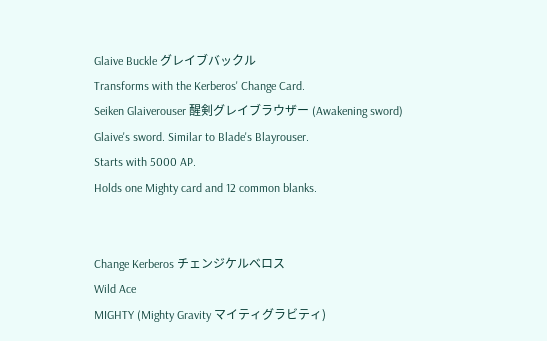Glaive Buckle グレイブバックル
Transforms with the Kerberos' Change Card.
Seiken Glaiverouser 醒剣グレイブラウザー (Awakening sword)
Glaive's sword. Similar to Blade's Blayrouser.
Starts with 5000 AP.
Holds one Mighty card and 12 common blanks.


Change Kerberos チェンジケルベロス
Wild Ace
MIGHTY (Mighty Gravity マイティグラビティ)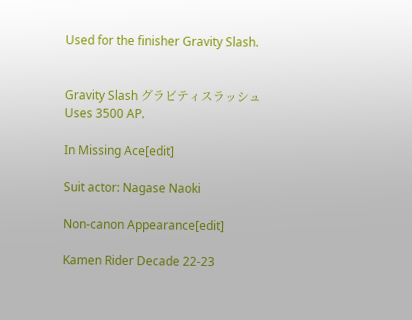Used for the finisher Gravity Slash.


Gravity Slash グラビティスラッシュ
Uses 3500 AP.

In Missing Ace[edit]

Suit actor: Nagase Naoki

Non-canon Appearance[edit]

Kamen Rider Decade 22-23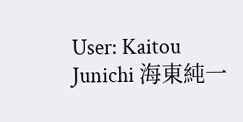User: Kaitou Junichi 海東純一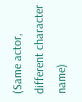(Same actor, different character name)